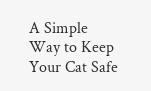A Simple Way to Keep Your Cat Safe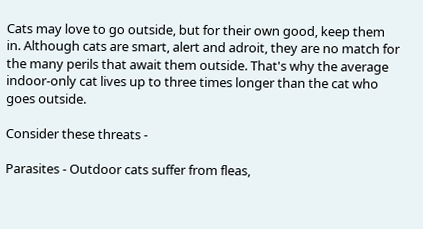Cats may love to go outside, but for their own good, keep them in. Although cats are smart, alert and adroit, they are no match for the many perils that await them outside. That's why the average indoor-only cat lives up to three times longer than the cat who goes outside.

Consider these threats -

Parasites - Outdoor cats suffer from fleas,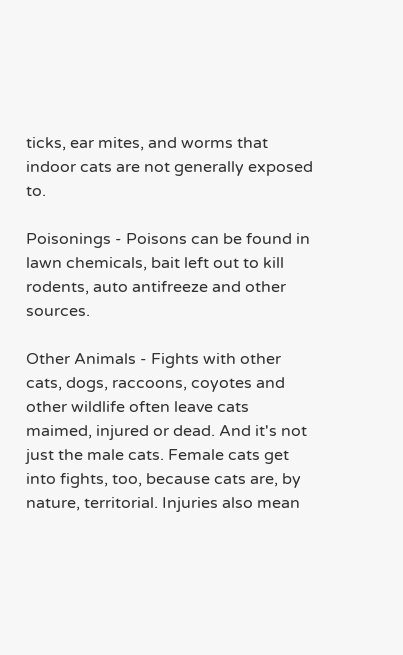ticks, ear mites, and worms that indoor cats are not generally exposed to.

Poisonings - Poisons can be found in lawn chemicals, bait left out to kill rodents, auto antifreeze and other sources.

Other Animals - Fights with other cats, dogs, raccoons, coyotes and other wildlife often leave cats maimed, injured or dead. And it's not just the male cats. Female cats get into fights, too, because cats are, by nature, territorial. Injuries also mean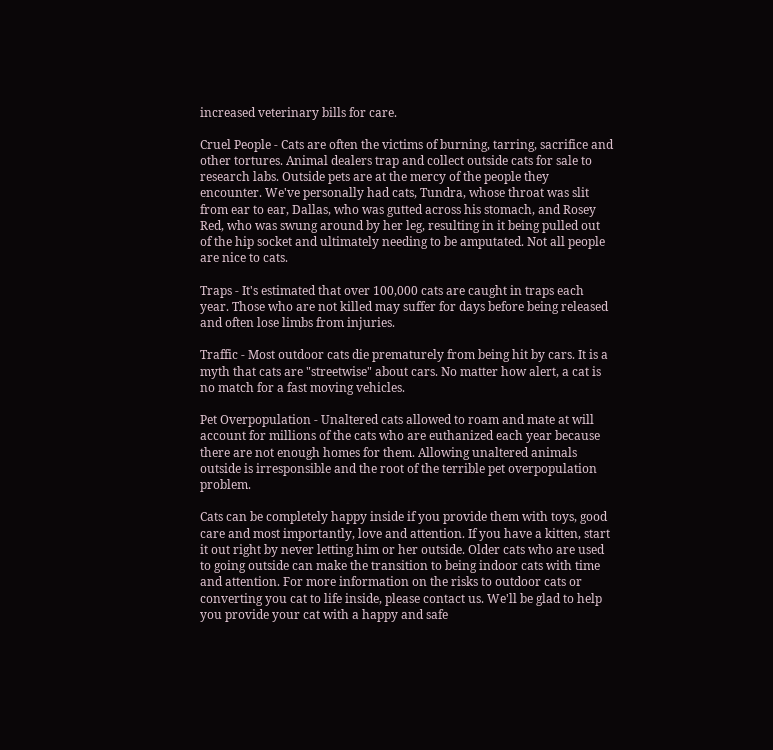increased veterinary bills for care.

Cruel People - Cats are often the victims of burning, tarring, sacrifice and other tortures. Animal dealers trap and collect outside cats for sale to research labs. Outside pets are at the mercy of the people they encounter. We've personally had cats, Tundra, whose throat was slit from ear to ear, Dallas, who was gutted across his stomach, and Rosey Red, who was swung around by her leg, resulting in it being pulled out of the hip socket and ultimately needing to be amputated. Not all people are nice to cats.

Traps - It's estimated that over 100,000 cats are caught in traps each year. Those who are not killed may suffer for days before being released and often lose limbs from injuries.

Traffic - Most outdoor cats die prematurely from being hit by cars. It is a myth that cats are "streetwise" about cars. No matter how alert, a cat is no match for a fast moving vehicles.

Pet Overpopulation - Unaltered cats allowed to roam and mate at will account for millions of the cats who are euthanized each year because there are not enough homes for them. Allowing unaltered animals outside is irresponsible and the root of the terrible pet overpopulation problem.

Cats can be completely happy inside if you provide them with toys, good care and most importantly, love and attention. If you have a kitten, start it out right by never letting him or her outside. Older cats who are used to going outside can make the transition to being indoor cats with time and attention. For more information on the risks to outdoor cats or converting you cat to life inside, please contact us. We'll be glad to help you provide your cat with a happy and safe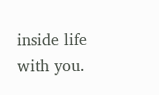inside life with you.